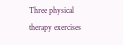Three physical therapy exercises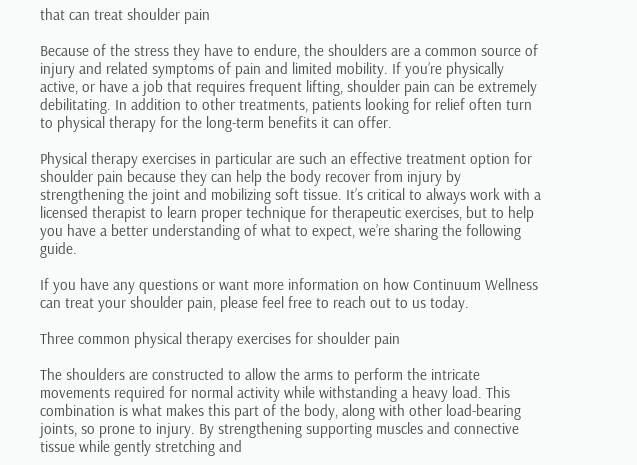that can treat shoulder pain

Because of the stress they have to endure, the shoulders are a common source of injury and related symptoms of pain and limited mobility. If you’re physically active, or have a job that requires frequent lifting, shoulder pain can be extremely debilitating. In addition to other treatments, patients looking for relief often turn to physical therapy for the long-term benefits it can offer.

Physical therapy exercises in particular are such an effective treatment option for shoulder pain because they can help the body recover from injury by strengthening the joint and mobilizing soft tissue. It’s critical to always work with a licensed therapist to learn proper technique for therapeutic exercises, but to help you have a better understanding of what to expect, we’re sharing the following guide.

If you have any questions or want more information on how Continuum Wellness can treat your shoulder pain, please feel free to reach out to us today.

Three common physical therapy exercises for shoulder pain

The shoulders are constructed to allow the arms to perform the intricate movements required for normal activity while withstanding a heavy load. This combination is what makes this part of the body, along with other load-bearing joints, so prone to injury. By strengthening supporting muscles and connective tissue while gently stretching and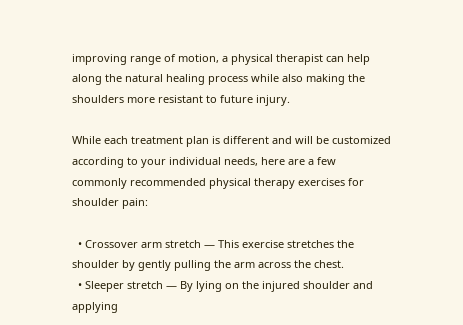improving range of motion, a physical therapist can help along the natural healing process while also making the shoulders more resistant to future injury.

While each treatment plan is different and will be customized according to your individual needs, here are a few commonly recommended physical therapy exercises for shoulder pain:

  • Crossover arm stretch — This exercise stretches the shoulder by gently pulling the arm across the chest.
  • Sleeper stretch — By lying on the injured shoulder and applying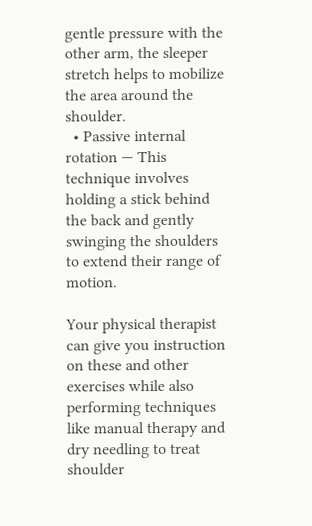gentle pressure with the other arm, the sleeper stretch helps to mobilize the area around the shoulder.
  • Passive internal rotation — This technique involves holding a stick behind the back and gently swinging the shoulders to extend their range of motion.

Your physical therapist can give you instruction on these and other exercises while also performing techniques like manual therapy and dry needling to treat shoulder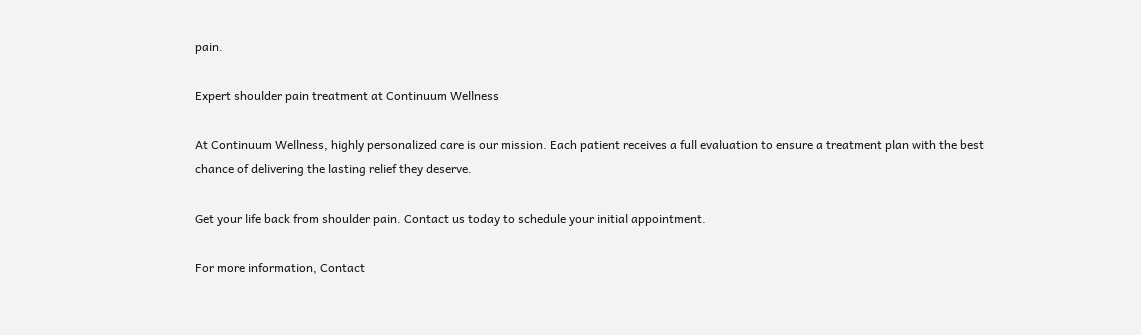pain.

Expert shoulder pain treatment at Continuum Wellness

At Continuum Wellness, highly personalized care is our mission. Each patient receives a full evaluation to ensure a treatment plan with the best chance of delivering the lasting relief they deserve.

Get your life back from shoulder pain. Contact us today to schedule your initial appointment.

For more information, Contact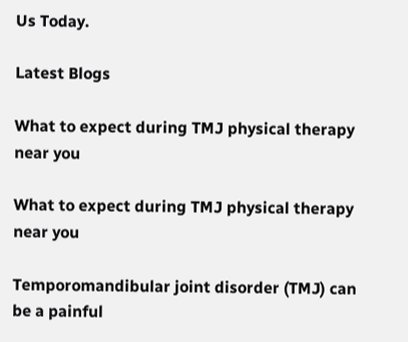Us Today.

Latest Blogs

What to expect during TMJ physical therapy near you

What to expect during TMJ physical therapy near you

Temporomandibular joint disorder (TMJ) can be a painful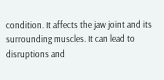condition. It affects the jaw joint and its surrounding muscles. It can lead to disruptions and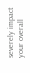severely impact your overall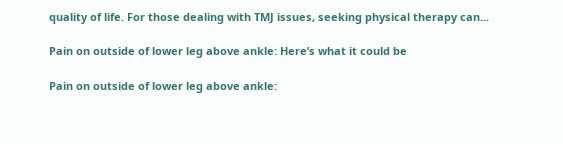quality of life. For those dealing with TMJ issues, seeking physical therapy can...

Pain on outside of lower leg above ankle: Here’s what it could be

Pain on outside of lower leg above ankle: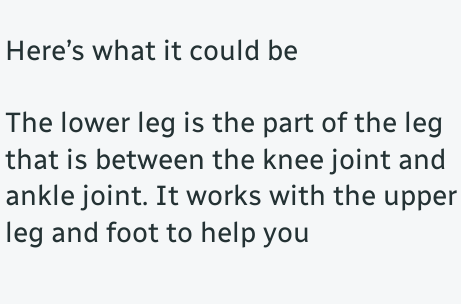Here’s what it could be

The lower leg is the part of the leg that is between the knee joint and ankle joint. It works with the upper leg and foot to help you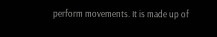perform movements. It is made up of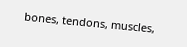bones, tendons, muscles,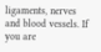ligaments, nerves and blood vessels. If you are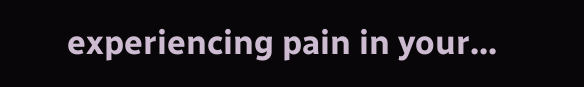experiencing pain in your...